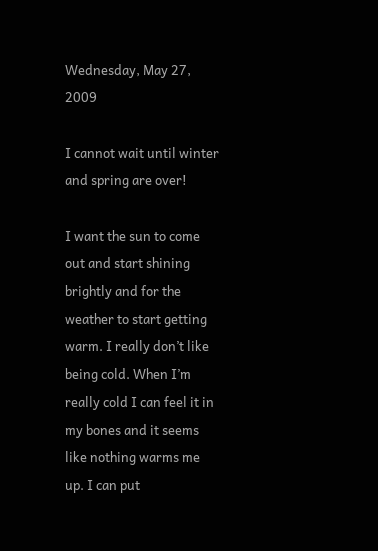Wednesday, May 27, 2009

I cannot wait until winter and spring are over!

I want the sun to come out and start shining brightly and for the weather to start getting warm. I really don’t like being cold. When I’m really cold I can feel it in my bones and it seems like nothing warms me up. I can put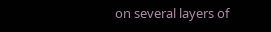on several layers of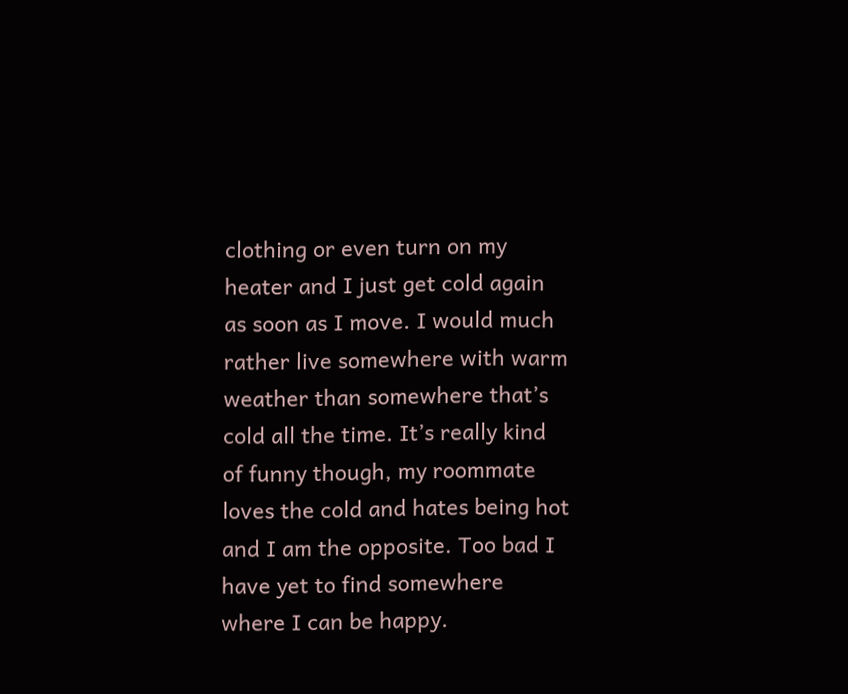clothing or even turn on my heater and I just get cold again as soon as I move. I would much rather live somewhere with warm weather than somewhere that’s cold all the time. It’s really kind of funny though, my roommate loves the cold and hates being hot and I am the opposite. Too bad I have yet to find somewhere where I can be happy.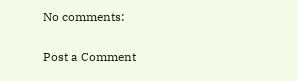No comments:

Post a Comment